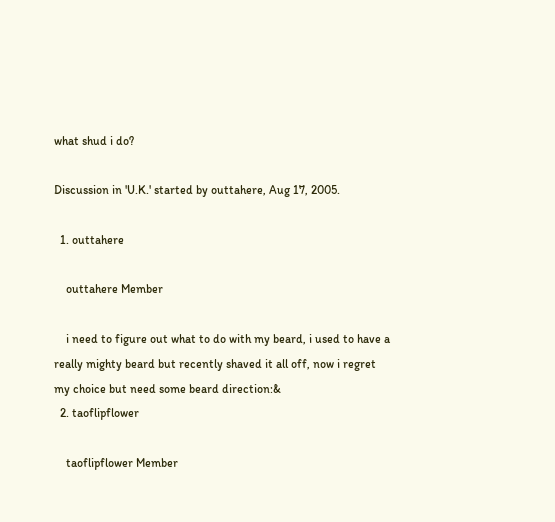what shud i do?

Discussion in 'U.K.' started by outtahere, Aug 17, 2005.

  1. outtahere

    outtahere Member

    i need to figure out what to do with my beard, i used to have a really mighty beard but recently shaved it all off, now i regret my choice but need some beard direction:&
  2. taoflipflower

    taoflipflower Member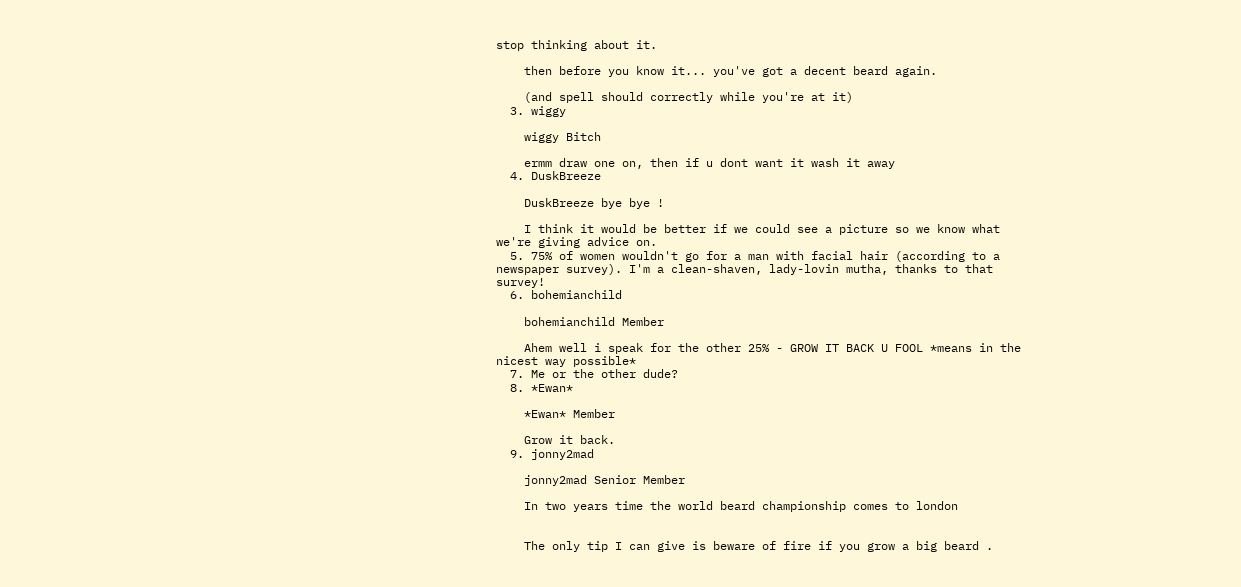stop thinking about it.

    then before you know it... you've got a decent beard again.

    (and spell should correctly while you're at it)
  3. wiggy

    wiggy Bitch

    ermm draw one on, then if u dont want it wash it away
  4. DuskBreeze

    DuskBreeze bye bye !

    I think it would be better if we could see a picture so we know what we're giving advice on.
  5. 75% of women wouldn't go for a man with facial hair (according to a newspaper survey). I'm a clean-shaven, lady-lovin mutha, thanks to that survey!
  6. bohemianchild

    bohemianchild Member

    Ahem well i speak for the other 25% - GROW IT BACK U FOOL *means in the nicest way possible*
  7. Me or the other dude?
  8. *Ewan*

    *Ewan* Member

    Grow it back.
  9. jonny2mad

    jonny2mad Senior Member

    In two years time the world beard championship comes to london


    The only tip I can give is beware of fire if you grow a big beard .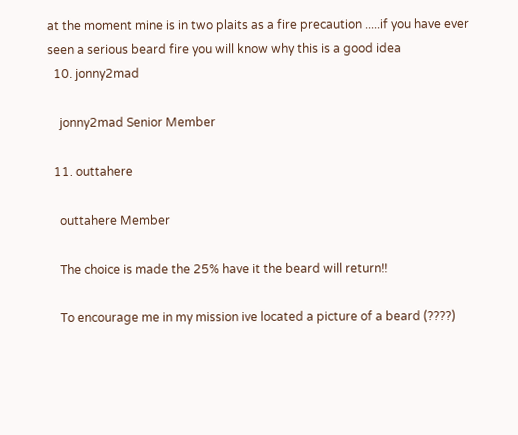at the moment mine is in two plaits as a fire precaution .....if you have ever seen a serious beard fire you will know why this is a good idea
  10. jonny2mad

    jonny2mad Senior Member

  11. outtahere

    outtahere Member

    The choice is made the 25% have it the beard will return!!

    To encourage me in my mission ive located a picture of a beard (????)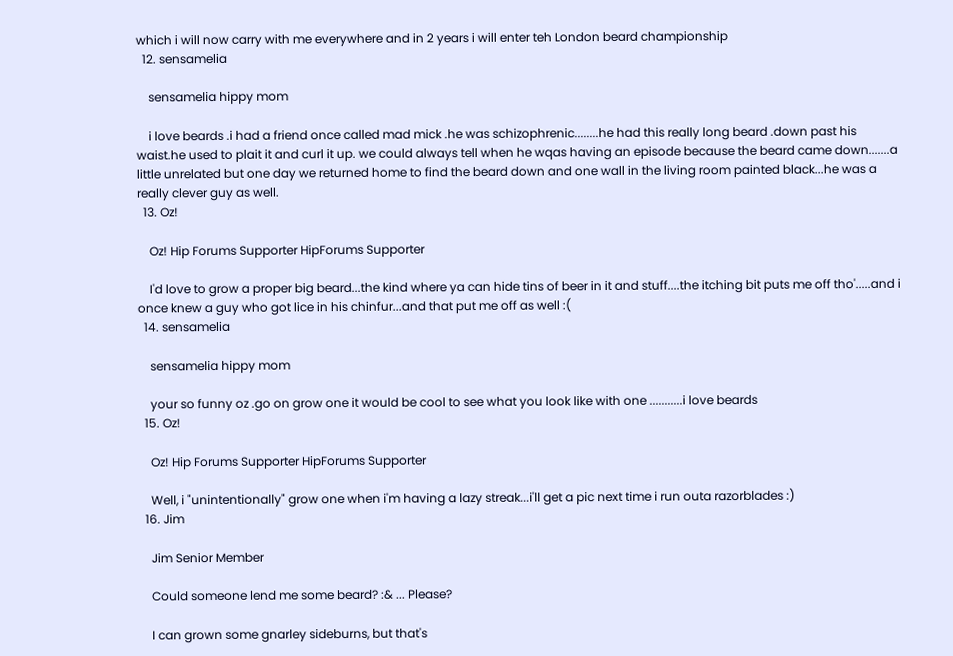which i will now carry with me everywhere and in 2 years i will enter teh London beard championship
  12. sensamelia

    sensamelia hippy mom

    i love beards .i had a friend once called mad mick .he was schizophrenic........he had this really long beard .down past his waist.he used to plait it and curl it up. we could always tell when he wqas having an episode because the beard came down.......a little unrelated but one day we returned home to find the beard down and one wall in the living room painted black...he was a really clever guy as well.
  13. Oz!

    Oz! Hip Forums Supporter HipForums Supporter

    I'd love to grow a proper big beard...the kind where ya can hide tins of beer in it and stuff....the itching bit puts me off tho'.....and i once knew a guy who got lice in his chinfur...and that put me off as well :(
  14. sensamelia

    sensamelia hippy mom

    your so funny oz .go on grow one it would be cool to see what you look like with one ...........i love beards
  15. Oz!

    Oz! Hip Forums Supporter HipForums Supporter

    Well, i "unintentionally" grow one when i'm having a lazy streak...i'll get a pic next time i run outa razorblades :)
  16. Jim

    Jim Senior Member

    Could someone lend me some beard? :& ... Please?

    I can grown some gnarley sideburns, but that's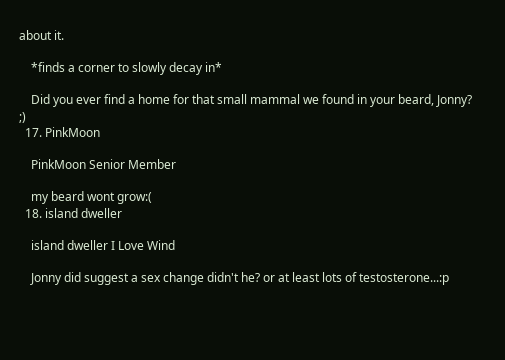about it.

    *finds a corner to slowly decay in*

    Did you ever find a home for that small mammal we found in your beard, Jonny? ;)
  17. PinkMoon

    PinkMoon Senior Member

    my beard wont grow:(
  18. island dweller

    island dweller I Love Wind

    Jonny did suggest a sex change didn't he? or at least lots of testosterone...:p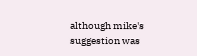although mike's suggestion was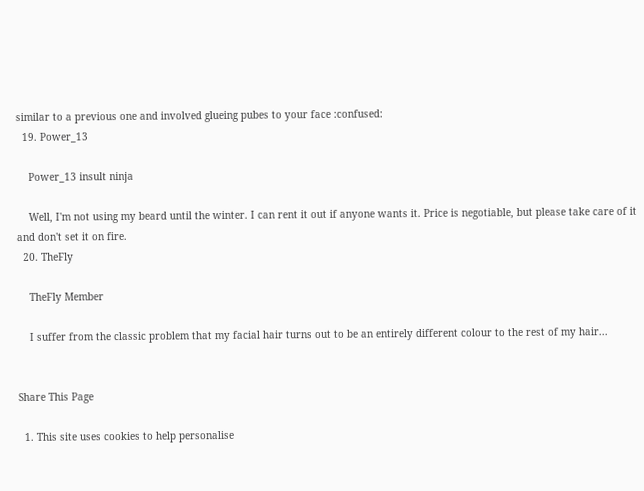similar to a previous one and involved glueing pubes to your face :confused:
  19. Power_13

    Power_13 insult ninja

    Well, I'm not using my beard until the winter. I can rent it out if anyone wants it. Price is negotiable, but please take care of it and don't set it on fire.
  20. TheFly

    TheFly Member

    I suffer from the classic problem that my facial hair turns out to be an entirely different colour to the rest of my hair...


Share This Page

  1. This site uses cookies to help personalise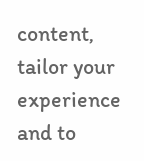content, tailor your experience and to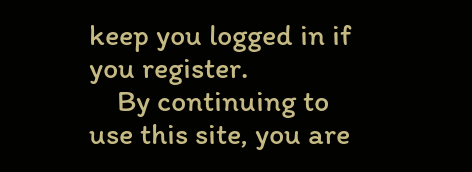keep you logged in if you register.
    By continuing to use this site, you are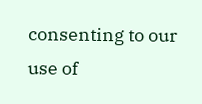consenting to our use of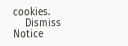cookies.
    Dismiss Notice